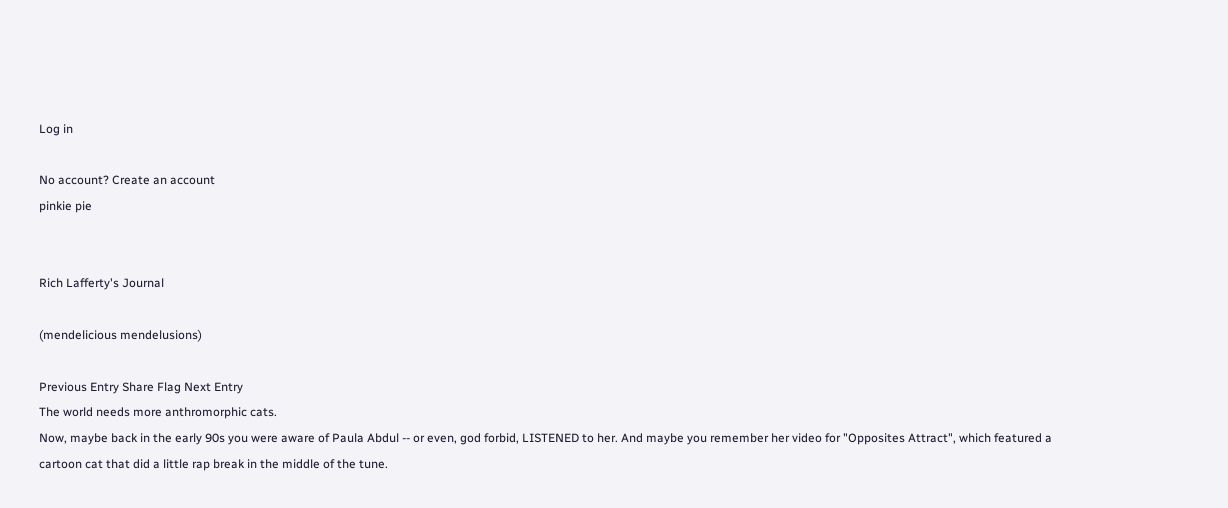Log in

No account? Create an account
pinkie pie


Rich Lafferty's Journal

(mendelicious mendelusions)

Previous Entry Share Flag Next Entry
The world needs more anthromorphic cats.
Now, maybe back in the early 90s you were aware of Paula Abdul -- or even, god forbid, LISTENED to her. And maybe you remember her video for "Opposites Attract", which featured a cartoon cat that did a little rap break in the middle of the tune.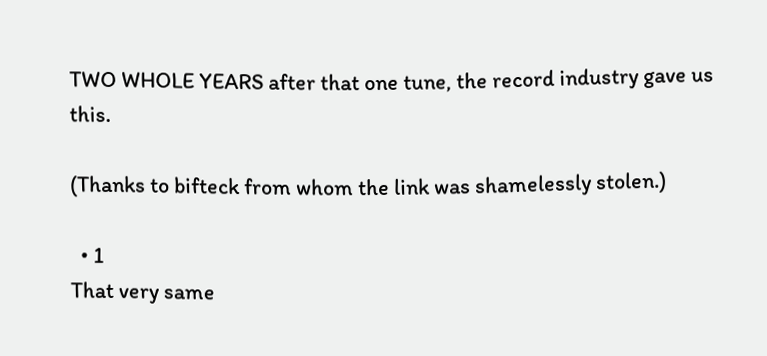TWO WHOLE YEARS after that one tune, the record industry gave us this.

(Thanks to bifteck from whom the link was shamelessly stolen.)

  • 1
That very same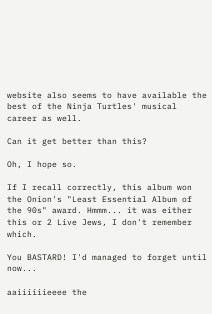website also seems to have available the best of the Ninja Turtles' musical career as well.

Can it get better than this?

Oh, I hope so.

If I recall correctly, this album won the Onion's "Least Essential Album of the 90s" award. Hmmm... it was either this or 2 Live Jews, I don't remember which.

You BASTARD! I'd managed to forget until now...

aaiiiiiieeee the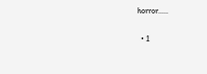horror.....

  • 1